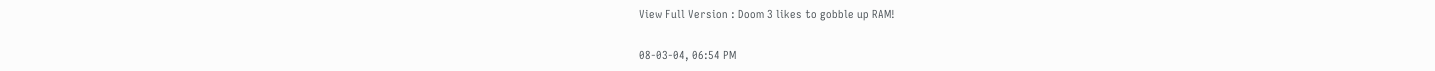View Full Version : Doom 3 likes to gobble up RAM!

08-03-04, 06:54 PM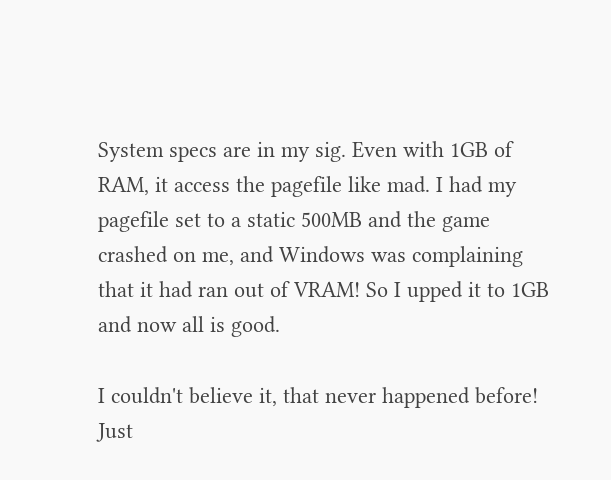System specs are in my sig. Even with 1GB of RAM, it access the pagefile like mad. I had my pagefile set to a static 500MB and the game crashed on me, and Windows was complaining that it had ran out of VRAM! So I upped it to 1GB and now all is good.

I couldn't believe it, that never happened before! Just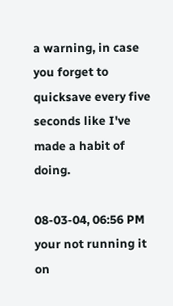a warning, in case you forget to quicksave every five seconds like I've made a habit of doing.

08-03-04, 06:56 PM
your not running it on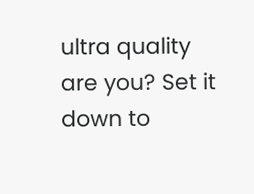ultra quality are you? Set it down to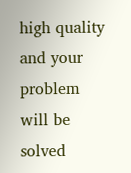high quality and your problem will be solved